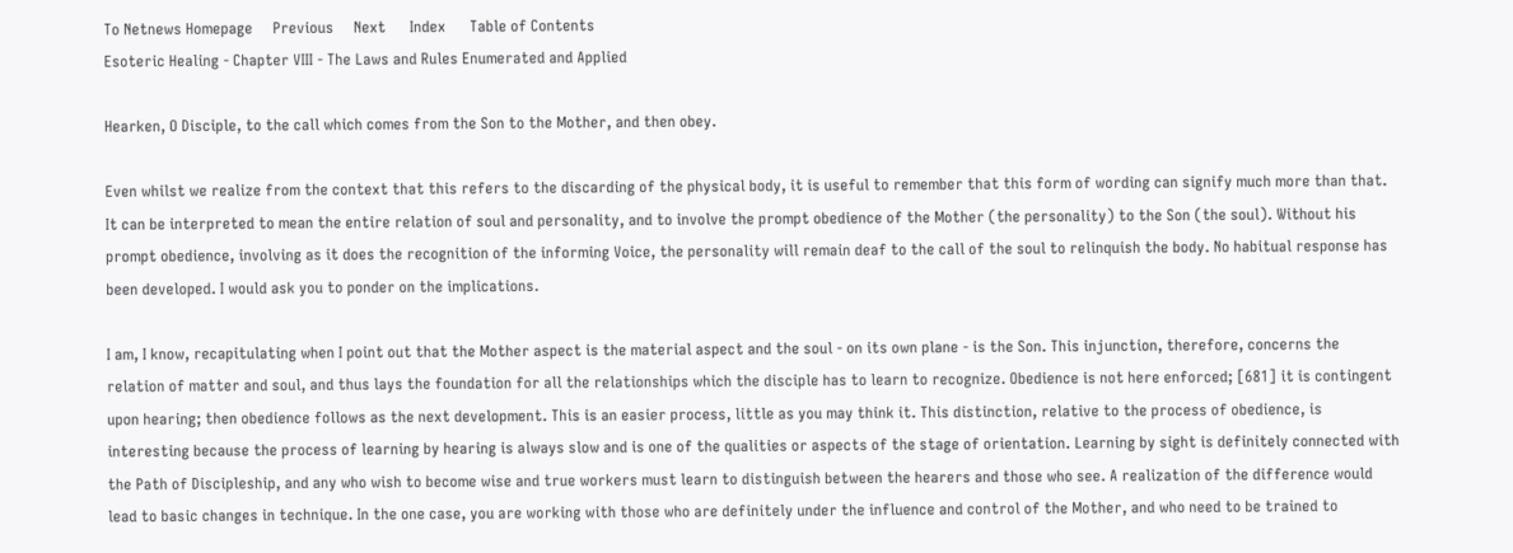To Netnews Homepage     Previous     Next      Index      Table of Contents
Esoteric Healing - Chapter VIII - The Laws and Rules Enumerated and Applied

Hearken, O Disciple, to the call which comes from the Son to the Mother, and then obey.

Even whilst we realize from the context that this refers to the discarding of the physical body, it is useful to remember that this form of wording can signify much more than that. It can be interpreted to mean the entire relation of soul and personality, and to involve the prompt obedience of the Mother (the personality) to the Son (the soul). Without his prompt obedience, involving as it does the recognition of the informing Voice, the personality will remain deaf to the call of the soul to relinquish the body. No habitual response has been developed. I would ask you to ponder on the implications.

I am, I know, recapitulating when I point out that the Mother aspect is the material aspect and the soul - on its own plane - is the Son. This injunction, therefore, concerns the relation of matter and soul, and thus lays the foundation for all the relationships which the disciple has to learn to recognize. Obedience is not here enforced; [681] it is contingent upon hearing; then obedience follows as the next development. This is an easier process, little as you may think it. This distinction, relative to the process of obedience, is interesting because the process of learning by hearing is always slow and is one of the qualities or aspects of the stage of orientation. Learning by sight is definitely connected with the Path of Discipleship, and any who wish to become wise and true workers must learn to distinguish between the hearers and those who see. A realization of the difference would lead to basic changes in technique. In the one case, you are working with those who are definitely under the influence and control of the Mother, and who need to be trained to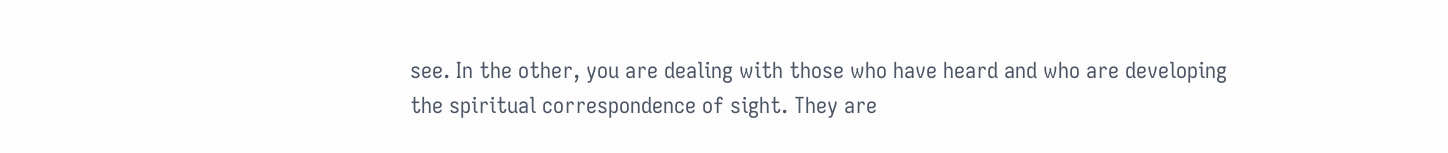see. In the other, you are dealing with those who have heard and who are developing the spiritual correspondence of sight. They are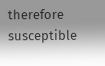therefore susceptible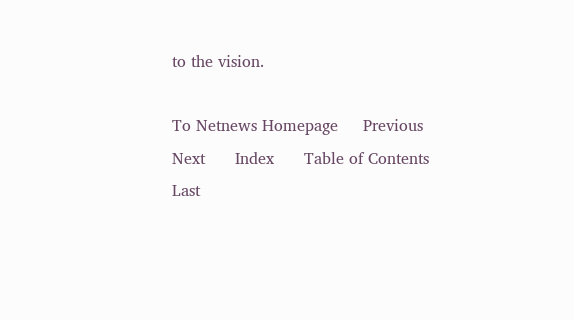to the vision.

To Netnews Homepage     Previous     Next      Index      Table of Contents
Last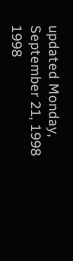updated Monday, September 21, 1998           1998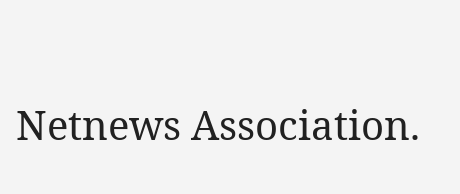Netnews Association.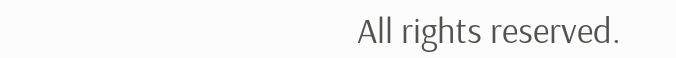All rights reserved.